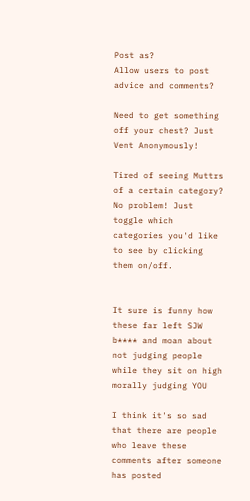Post as?
Allow users to post advice and comments?

Need to get something off your chest? Just Vent Anonymously!

Tired of seeing Muttrs of a certain category? No problem! Just toggle which categories you'd like to see by clicking them on/off.


It sure is funny how these far left SJW b**** and moan about not judging people while they sit on high morally judging YOU

I think it's so sad that there are people who leave these comments after someone has posted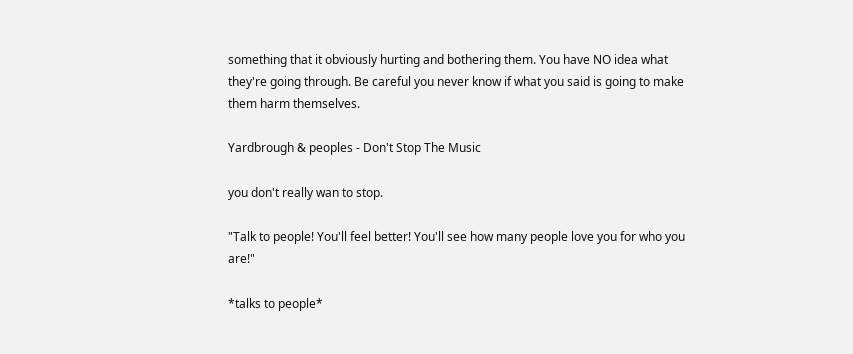something that it obviously hurting and bothering them. You have NO idea what they're going through. Be careful you never know if what you said is going to make them harm themselves.

Yardbrough & peoples - Don't Stop The Music

you don't really wan to stop.

"Talk to people! You'll feel better! You'll see how many people love you for who you are!"

*talks to people*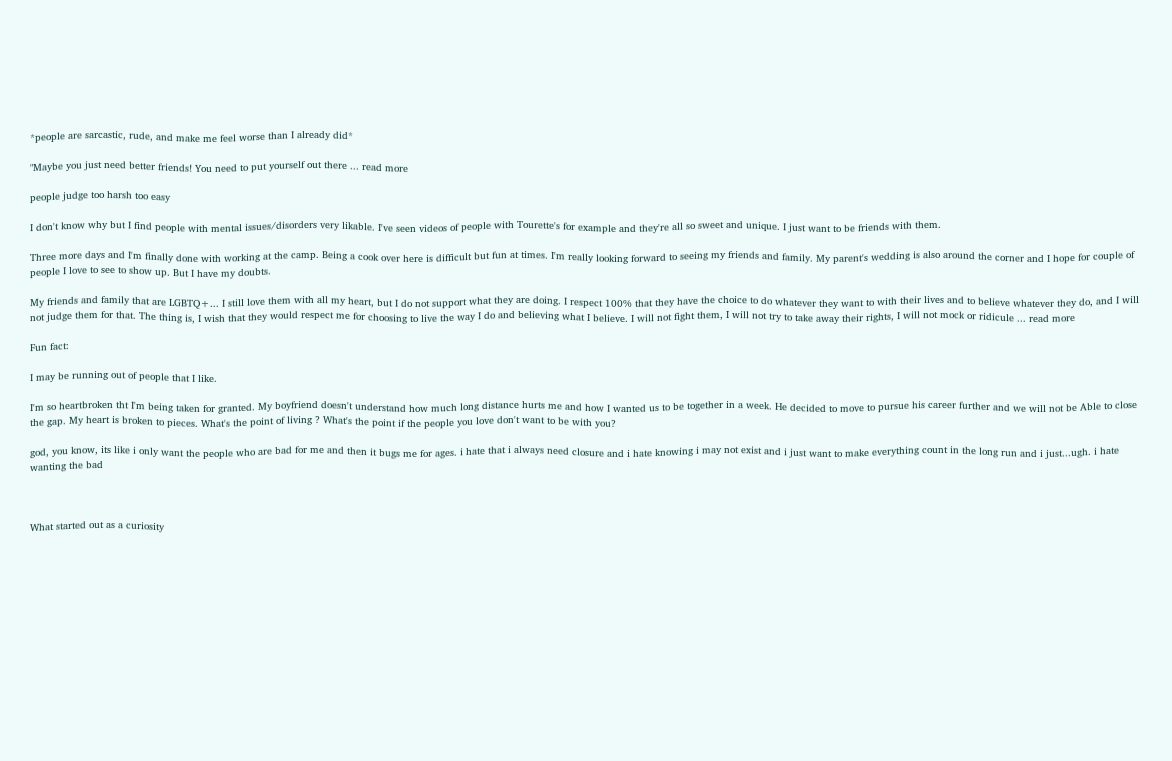*people are sarcastic, rude, and make me feel worse than I already did*

"Maybe you just need better friends! You need to put yourself out there ... read more

people judge too harsh too easy

I don't know why but I find people with mental issues/disorders very likable. I've seen videos of people with Tourette's for example and they're all so sweet and unique. I just want to be friends with them.

Three more days and I'm finally done with working at the camp. Being a cook over here is difficult but fun at times. I'm really looking forward to seeing my friends and family. My parent's wedding is also around the corner and I hope for couple of people I love to see to show up. But I have my doubts.

My friends and family that are LGBTQ+... I still love them with all my heart, but I do not support what they are doing. I respect 100% that they have the choice to do whatever they want to with their lives and to believe whatever they do, and I will not judge them for that. The thing is, I wish that they would respect me for choosing to live the way I do and believing what I believe. I will not fight them, I will not try to take away their rights, I will not mock or ridicule ... read more

Fun fact:

I may be running out of people that I like.

I'm so heartbroken tht I'm being taken for granted. My boyfriend doesn't understand how much long distance hurts me and how I wanted us to be together in a week. He decided to move to pursue his career further and we will not be Able to close the gap. My heart is broken to pieces. What's the point of living ? What's the point if the people you love don't want to be with you?

god, you know, its like i only want the people who are bad for me and then it bugs me for ages. i hate that i always need closure and i hate knowing i may not exist and i just want to make everything count in the long run and i just...ugh. i hate wanting the bad



What started out as a curiosity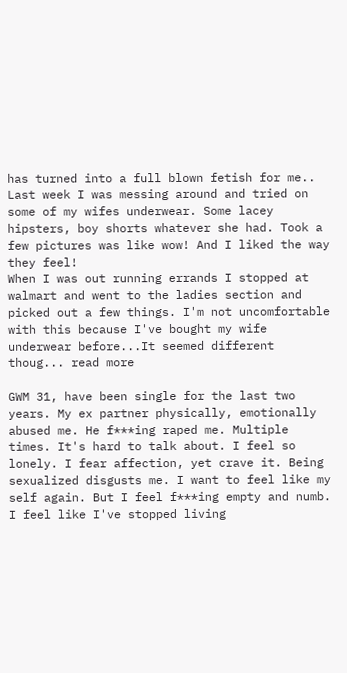has turned into a full blown fetish for me..
Last week I was messing around and tried on some of my wifes underwear. Some lacey hipsters, boy shorts whatever she had. Took a few pictures was like wow! And I liked the way they feel!
When I was out running errands I stopped at walmart and went to the ladies section and picked out a few things. I'm not uncomfortable with this because I've bought my wife underwear before...It seemed different thoug... read more

GWM 31, have been single for the last two years. My ex partner physically, emotionally abused me. He f***ing raped me. Multiple times. It's hard to talk about. I feel so lonely. I fear affection, yet crave it. Being sexualized disgusts me. I want to feel like my self again. But I feel f***ing empty and numb. I feel like I've stopped living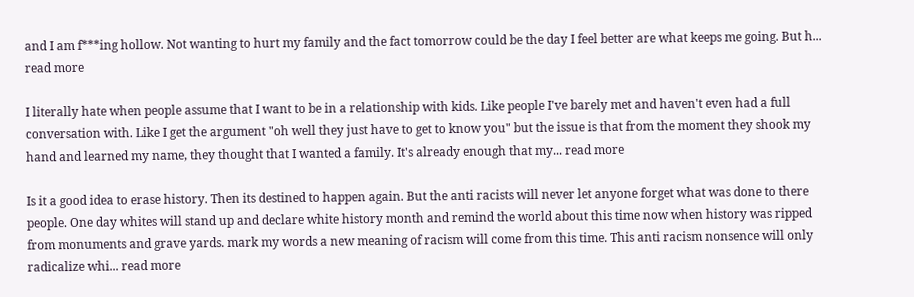and I am f***ing hollow. Not wanting to hurt my family and the fact tomorrow could be the day I feel better are what keeps me going. But h... read more

I literally hate when people assume that I want to be in a relationship with kids. Like people I've barely met and haven't even had a full conversation with. Like I get the argument "oh well they just have to get to know you" but the issue is that from the moment they shook my hand and learned my name, they thought that I wanted a family. It's already enough that my... read more

Is it a good idea to erase history. Then its destined to happen again. But the anti racists will never let anyone forget what was done to there people. One day whites will stand up and declare white history month and remind the world about this time now when history was ripped from monuments and grave yards. mark my words a new meaning of racism will come from this time. This anti racism nonsence will only radicalize whi... read more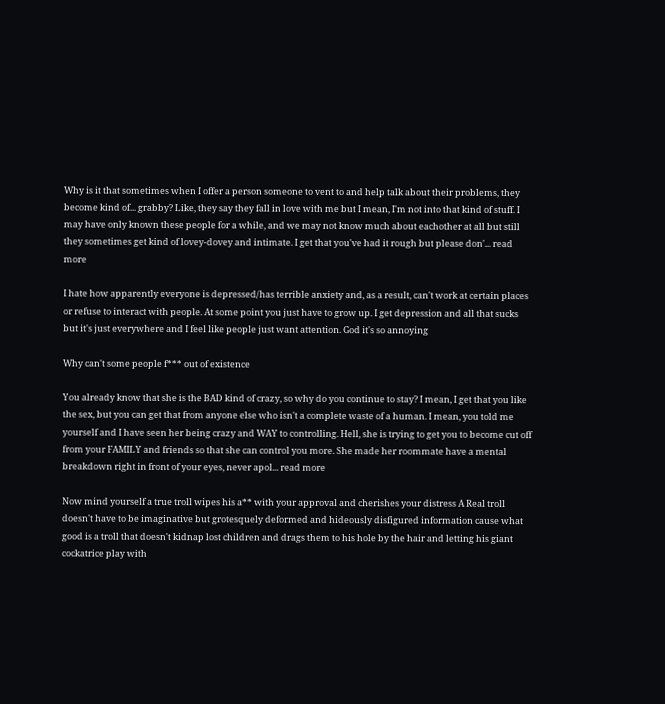Why is it that sometimes when I offer a person someone to vent to and help talk about their problems, they become kind of... grabby? Like, they say they fall in love with me but I mean, I'm not into that kind of stuff. I may have only known these people for a while, and we may not know much about eachother at all but still they sometimes get kind of lovey-dovey and intimate. I get that you've had it rough but please don'... read more

I hate how apparently everyone is depressed/has terrible anxiety and, as a result, can't work at certain places or refuse to interact with people. At some point you just have to grow up. I get depression and all that sucks but it's just everywhere and I feel like people just want attention. God it's so annoying

Why can't some people f*** out of existence

You already know that she is the BAD kind of crazy, so why do you continue to stay? I mean, I get that you like the sex, but you can get that from anyone else who isn't a complete waste of a human. I mean, you told me yourself and I have seen her being crazy and WAY to controlling. Hell, she is trying to get you to become cut off from your FAMILY and friends so that she can control you more. She made her roommate have a mental breakdown right in front of your eyes, never apol... read more

Now mind yourself a true troll wipes his a** with your approval and cherishes your distress A Real troll doesn't have to be imaginative but grotesquely deformed and hideously disfigured information cause what good is a troll that doesn't kidnap lost children and drags them to his hole by the hair and letting his giant cockatrice play with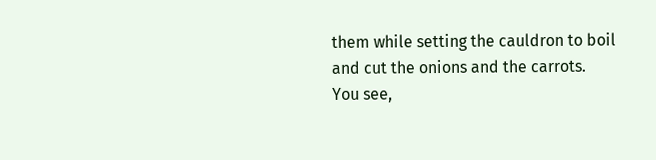them while setting the cauldron to boil and cut the onions and the carrots.
You see,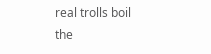real trolls boil the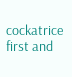cockatrice first and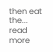then eat the... read more